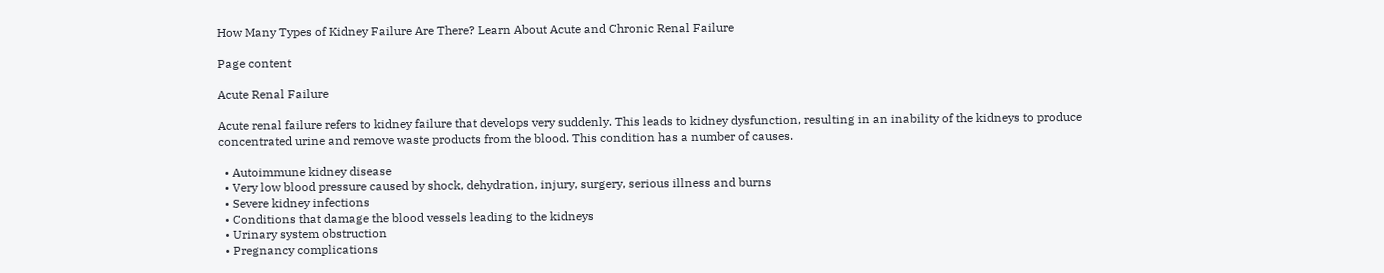How Many Types of Kidney Failure Are There? Learn About Acute and Chronic Renal Failure

Page content

Acute Renal Failure

Acute renal failure refers to kidney failure that develops very suddenly. This leads to kidney dysfunction, resulting in an inability of the kidneys to produce concentrated urine and remove waste products from the blood. This condition has a number of causes.

  • Autoimmune kidney disease
  • Very low blood pressure caused by shock, dehydration, injury, surgery, serious illness and burns
  • Severe kidney infections
  • Conditions that damage the blood vessels leading to the kidneys
  • Urinary system obstruction
  • Pregnancy complications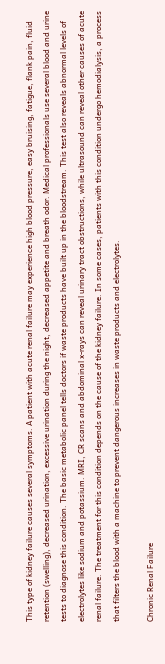This type of kidney failure causes several symptoms. A patient with acute renal failure may experience high blood pressure, easy bruising, fatigue, flank pain, fluid retention (swelling), decreased urination, excessive urination during the night, decreased appetite and breath odor. Medical professionals use several blood and urine tests to diagnose this condition. The basic metabolic panel tells doctors if waste products have built up in the bloodstream. This test also reveals abnormal levels of electrolytes like sodium and potassium. MRI, CR scans and abdominal x-rays can reveal urinary tract obstructions, while ultrasound can reveal other causes of acute renal failure. The treatment for this condition depends on the cause of the kidney failure. In some cases, patients with this condition undergo hemodialysis, a process that filters the blood with a machine to prevent dangerous increases in waste products and electrolytes.

Chronic Renal Failure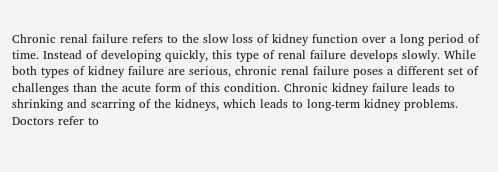Chronic renal failure refers to the slow loss of kidney function over a long period of time. Instead of developing quickly, this type of renal failure develops slowly. While both types of kidney failure are serious, chronic renal failure poses a different set of challenges than the acute form of this condition. Chronic kidney failure leads to shrinking and scarring of the kidneys, which leads to long-term kidney problems. Doctors refer to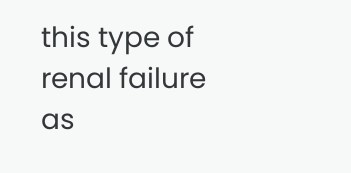this type of renal failure as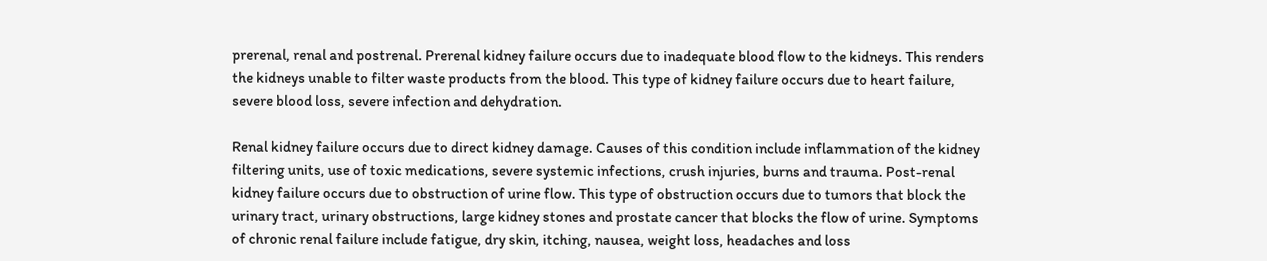prerenal, renal and postrenal. Prerenal kidney failure occurs due to inadequate blood flow to the kidneys. This renders the kidneys unable to filter waste products from the blood. This type of kidney failure occurs due to heart failure, severe blood loss, severe infection and dehydration.

Renal kidney failure occurs due to direct kidney damage. Causes of this condition include inflammation of the kidney filtering units, use of toxic medications, severe systemic infections, crush injuries, burns and trauma. Post-renal kidney failure occurs due to obstruction of urine flow. This type of obstruction occurs due to tumors that block the urinary tract, urinary obstructions, large kidney stones and prostate cancer that blocks the flow of urine. Symptoms of chronic renal failure include fatigue, dry skin, itching, nausea, weight loss, headaches and loss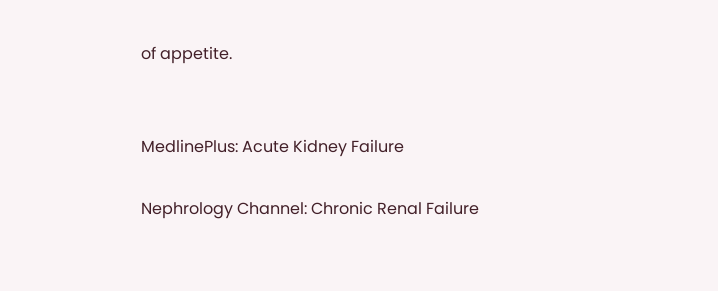of appetite.


MedlinePlus: Acute Kidney Failure

Nephrology Channel: Chronic Renal Failure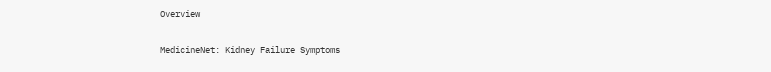Overview

MedicineNet: Kidney Failure Symptoms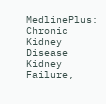MedlinePlus: Chronic Kidney Disease Kidney Failure,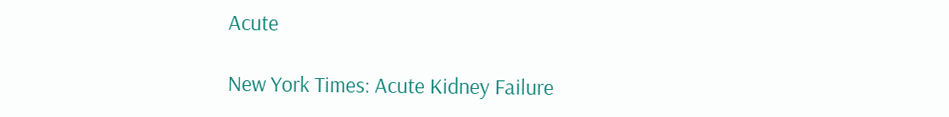Acute

New York Times: Acute Kidney Failure